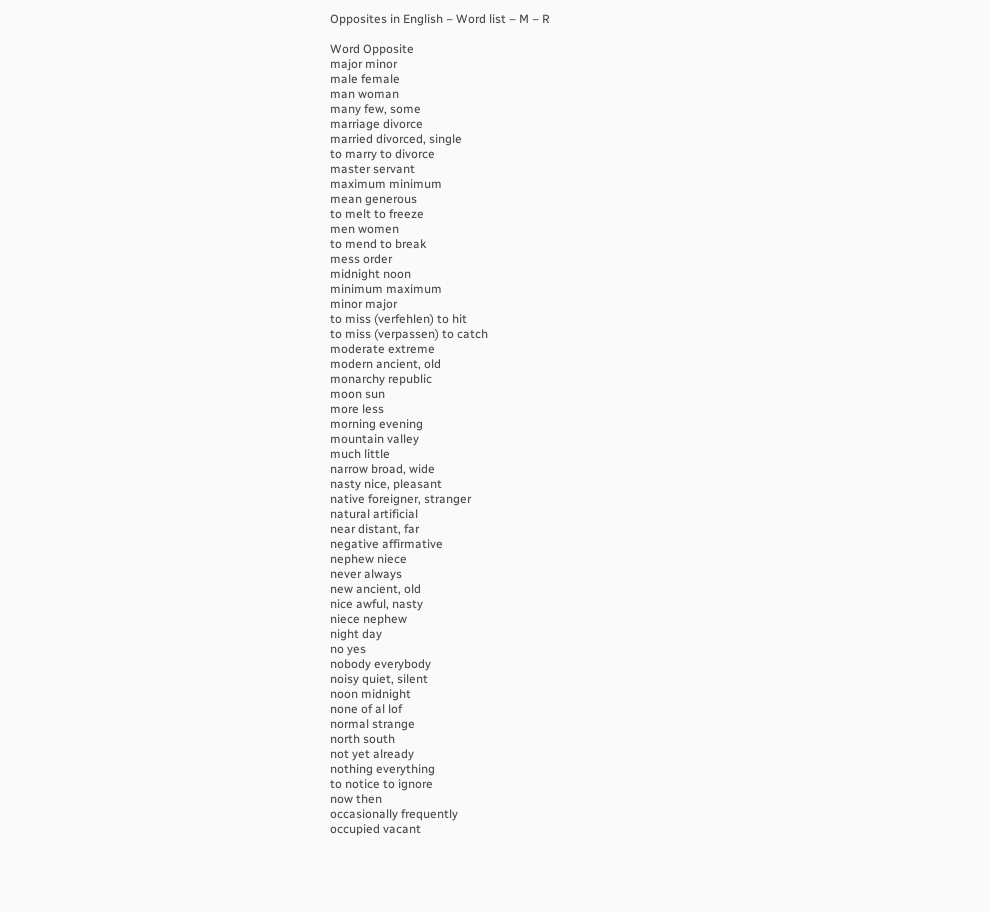Opposites in English – Word list – M – R

Word Opposite
major minor
male female
man woman
many few, some
marriage divorce
married divorced, single
to marry to divorce
master servant
maximum minimum
mean generous
to melt to freeze
men women
to mend to break
mess order
midnight noon
minimum maximum
minor major
to miss (verfehlen) to hit
to miss (verpassen) to catch
moderate extreme
modern ancient, old
monarchy republic
moon sun
more less
morning evening
mountain valley
much little
narrow broad, wide
nasty nice, pleasant
native foreigner, stranger
natural artificial
near distant, far
negative affirmative
nephew niece
never always
new ancient, old
nice awful, nasty
niece nephew
night day
no yes
nobody everybody
noisy quiet, silent
noon midnight
none of al lof
normal strange
north south
not yet already
nothing everything
to notice to ignore
now then
occasionally frequently
occupied vacant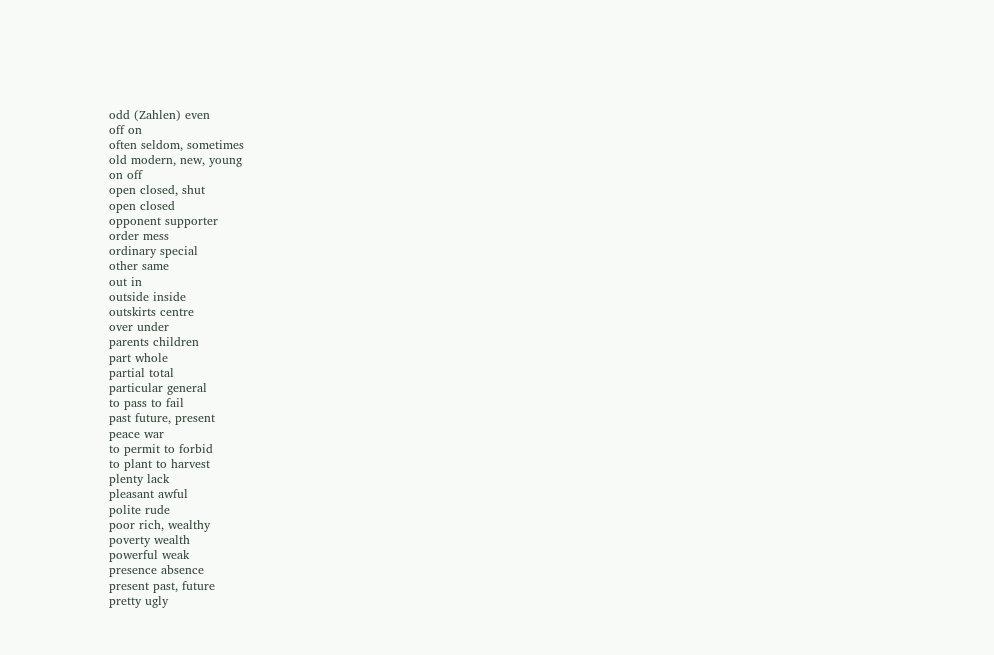odd (Zahlen) even
off on
often seldom, sometimes
old modern, new, young
on off
open closed, shut
open closed
opponent supporter
order mess
ordinary special
other same
out in
outside inside
outskirts centre
over under
parents children
part whole
partial total
particular general
to pass to fail
past future, present
peace war
to permit to forbid
to plant to harvest
plenty lack
pleasant awful
polite rude
poor rich, wealthy
poverty wealth
powerful weak
presence absence
present past, future
pretty ugly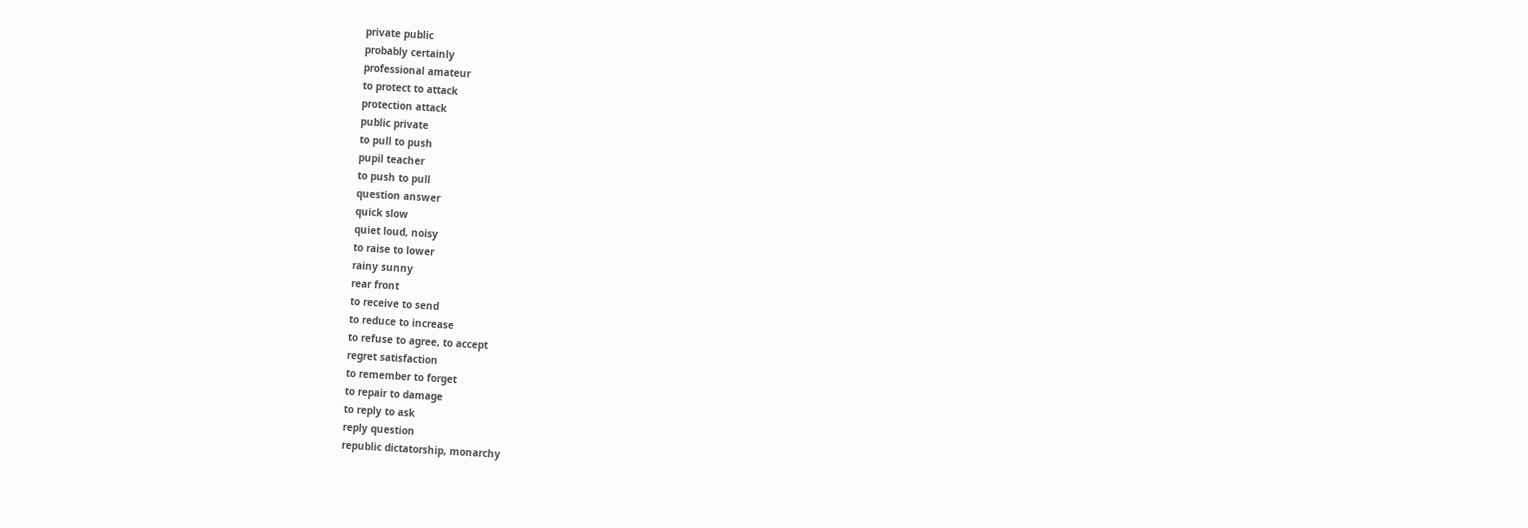private public
probably certainly
professional amateur
to protect to attack
protection attack
public private
to pull to push
pupil teacher
to push to pull
question answer
quick slow
quiet loud, noisy
to raise to lower
rainy sunny
rear front
to receive to send
to reduce to increase
to refuse to agree, to accept
regret satisfaction
to remember to forget
to repair to damage
to reply to ask
reply question
republic dictatorship, monarchy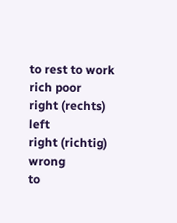to rest to work
rich poor
right (rechts) left
right (richtig) wrong
to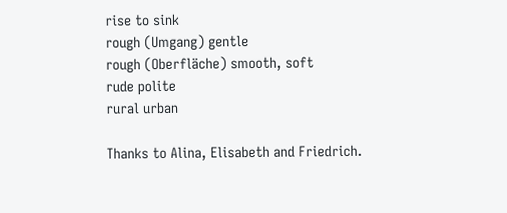rise to sink
rough (Umgang) gentle
rough (Oberfläche) smooth, soft
rude polite
rural urban

Thanks to Alina, Elisabeth and Friedrich.